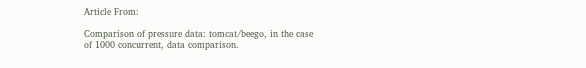Article From:

Comparison of pressure data: tomcat/beego, in the case of 1000 concurrent, data comparison.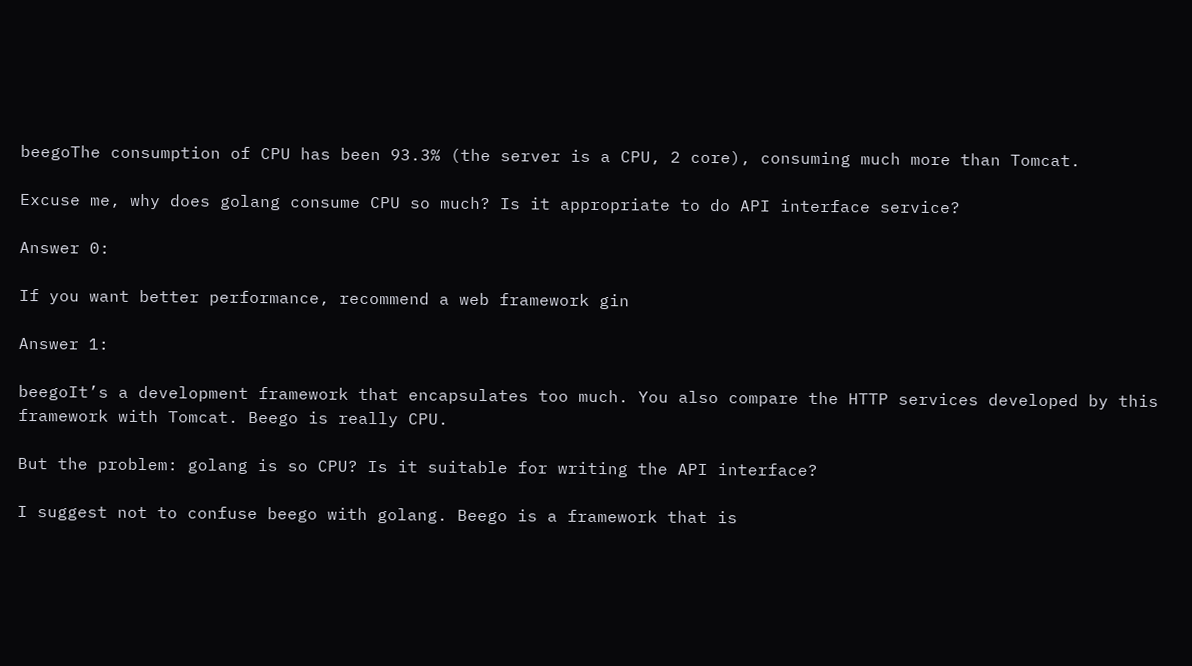beegoThe consumption of CPU has been 93.3% (the server is a CPU, 2 core), consuming much more than Tomcat.

Excuse me, why does golang consume CPU so much? Is it appropriate to do API interface service?

Answer 0:

If you want better performance, recommend a web framework gin

Answer 1:

beegoIt’s a development framework that encapsulates too much. You also compare the HTTP services developed by this framework with Tomcat. Beego is really CPU.

But the problem: golang is so CPU? Is it suitable for writing the API interface?

I suggest not to confuse beego with golang. Beego is a framework that is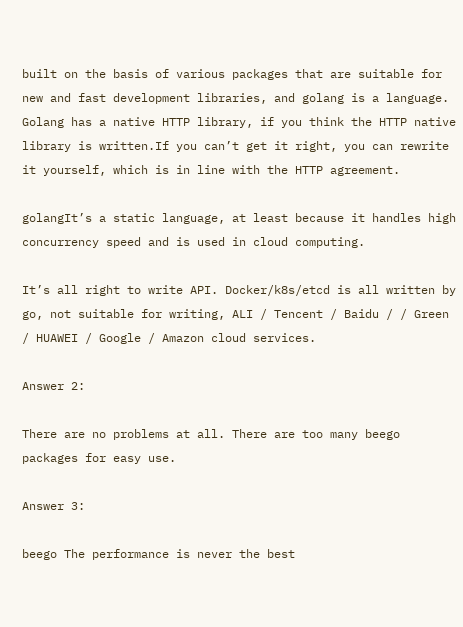built on the basis of various packages that are suitable for new and fast development libraries, and golang is a language. Golang has a native HTTP library, if you think the HTTP native library is written.If you can’t get it right, you can rewrite it yourself, which is in line with the HTTP agreement.

golangIt’s a static language, at least because it handles high concurrency speed and is used in cloud computing.

It’s all right to write API. Docker/k8s/etcd is all written by go, not suitable for writing, ALI / Tencent / Baidu / / Green / HUAWEI / Google / Amazon cloud services.

Answer 2:

There are no problems at all. There are too many beego packages for easy use.

Answer 3:

beego The performance is never the best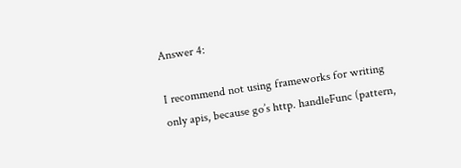Answer 4:

I recommend not using frameworks for writing only apis, because go’s http. handleFunc (pattern,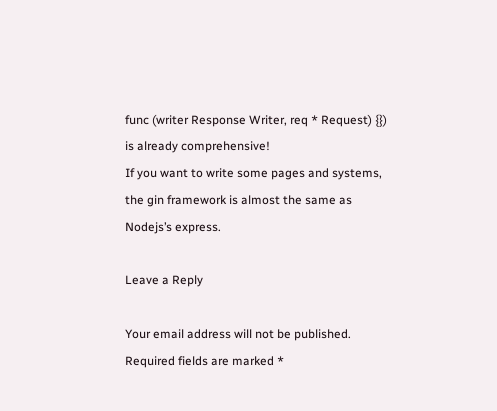func (writer Response Writer, req * Request) {}) is already comprehensive!
If you want to write some pages and systems, the gin framework is almost the same as Nodejs’s express.

Leave a Reply

Your email address will not be published. Required fields are marked *